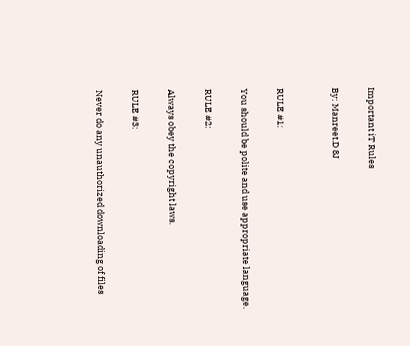Important iT Rules

By: Manreet.D 8J


RULE #1:

You should be polite and use appropriate language.

RULE #2:

Always obey the copyright laws.

RULE #3:

Never do any unauthorized downloading of files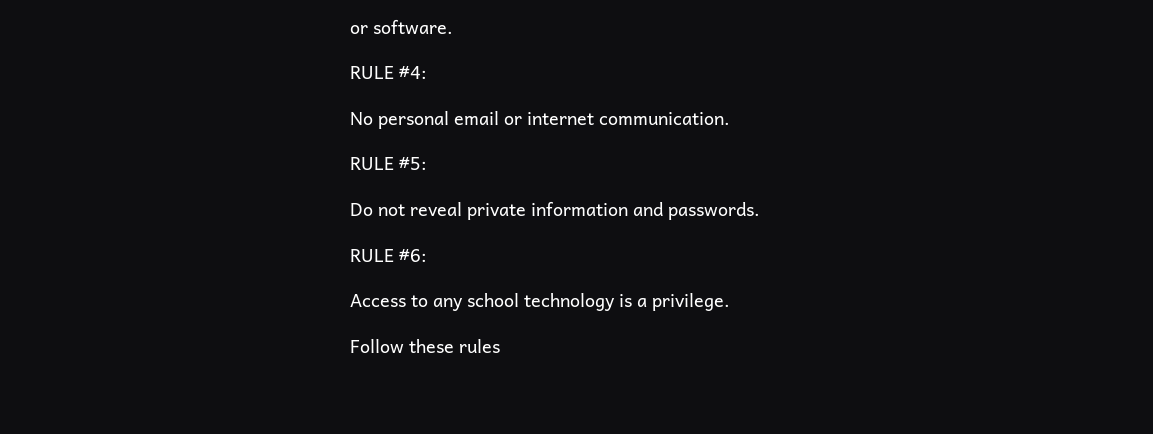or software.

RULE #4:

No personal email or internet communication.

RULE #5:

Do not reveal private information and passwords.

RULE #6:

Access to any school technology is a privilege.

Follow these rules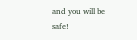and you will be safe!